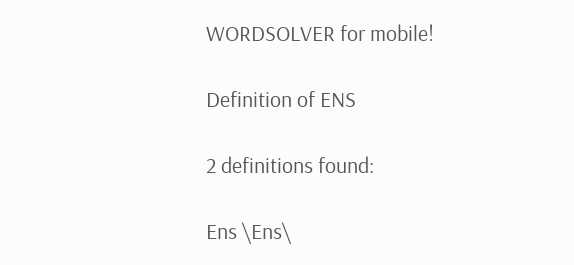WORDSOLVER for mobile!

Definition of ENS

2 definitions found:

Ens \Ens\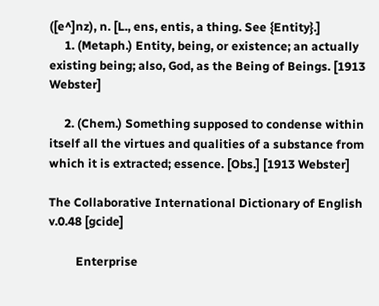([e^]nz), n. [L., ens, entis, a thing. See {Entity}.]
     1. (Metaph.) Entity, being, or existence; an actually existing being; also, God, as the Being of Beings. [1913 Webster]

     2. (Chem.) Something supposed to condense within itself all the virtues and qualities of a substance from which it is extracted; essence. [Obs.] [1913 Webster]

The Collaborative International Dictionary of English v.0.48 [gcide]

         Enterprise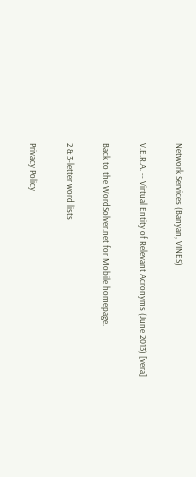Network Services (Banyan, VINES)

V.E.R.A. -- Virtual Entity of Relevant Acronyms (June 2013) [vera]

Back to the WordSolver.net for Mobile homepage.

2 & 3-letter word lists

Privacy Policy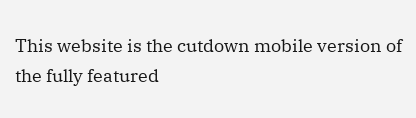This website is the cutdown mobile version of the fully featured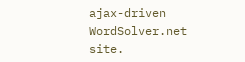ajax-driven WordSolver.net site.